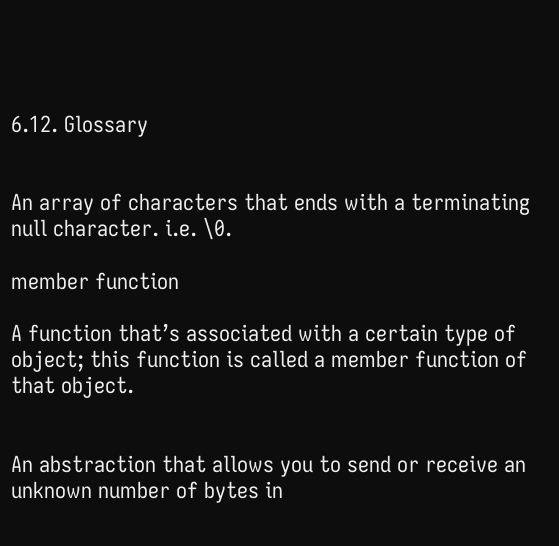6.12. Glossary


An array of characters that ends with a terminating null character. i.e. \0.

member function

A function that’s associated with a certain type of object; this function is called a member function of that object.


An abstraction that allows you to send or receive an unknown number of bytes in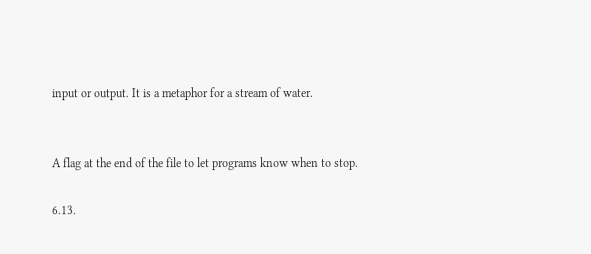input or output. It is a metaphor for a stream of water.


A flag at the end of the file to let programs know when to stop.

6.13.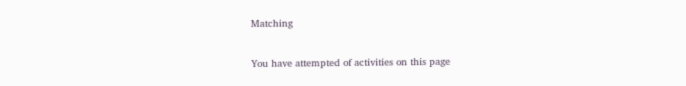Matching

You have attempted of activities on this page